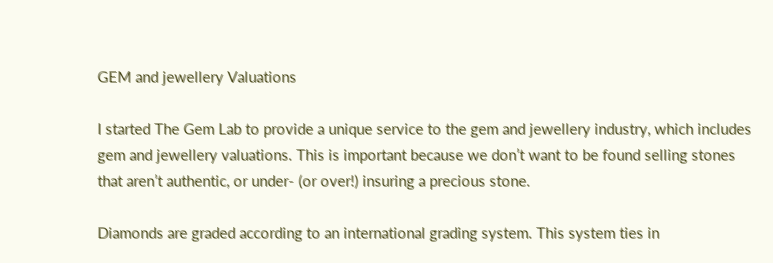GEM and jewellery Valuations

I started The Gem Lab to provide a unique service to the gem and jewellery industry, which includes gem and jewellery valuations. This is important because we don’t want to be found selling stones that aren’t authentic, or under- (or over!) insuring a precious stone.

Diamonds are graded according to an international grading system. This system ties in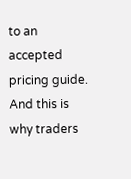to an accepted pricing guide. And this is why traders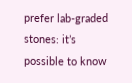prefer lab-graded stones: it’s possible to know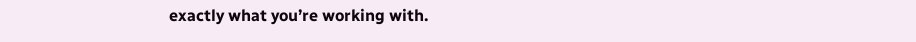exactly what you’re working with.